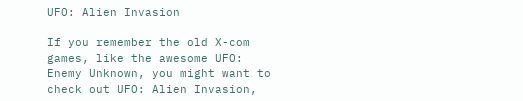UFO: Alien Invasion

If you remember the old X-com games, like the awesome UFO: Enemy Unknown, you might want to check out UFO: Alien Invasion,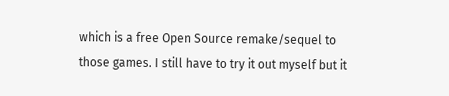which is a free Open Source remake/sequel to those games. I still have to try it out myself but it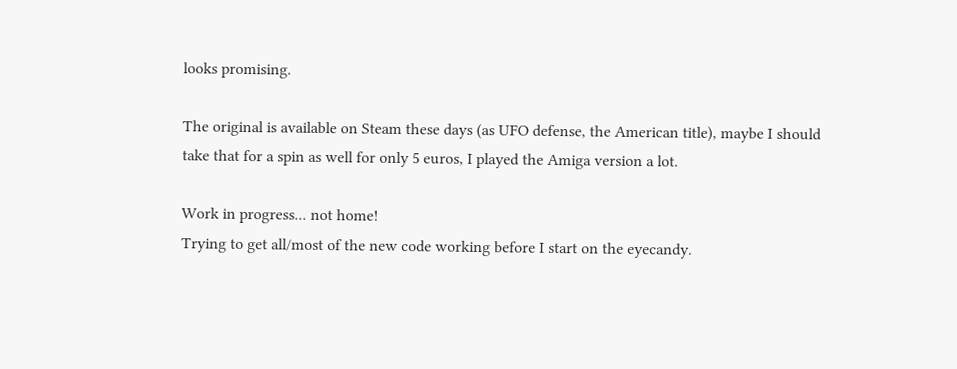looks promising.

The original is available on Steam these days (as UFO defense, the American title), maybe I should take that for a spin as well for only 5 euros, I played the Amiga version a lot.

Work in progress... not home!
Trying to get all/most of the new code working before I start on the eyecandy.